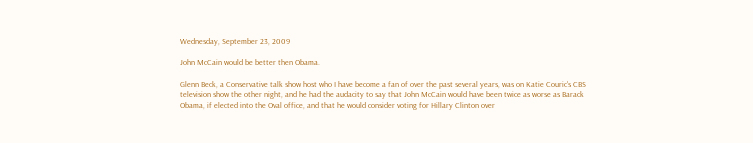Wednesday, September 23, 2009

John McCain would be better then Obama.

Glenn Beck, a Conservative talk show host who I have become a fan of over the past several years, was on Katie Couric's CBS television show the other night, and he had the audacity to say that John McCain would have been twice as worse as Barack Obama, if elected into the Oval office, and that he would consider voting for Hillary Clinton over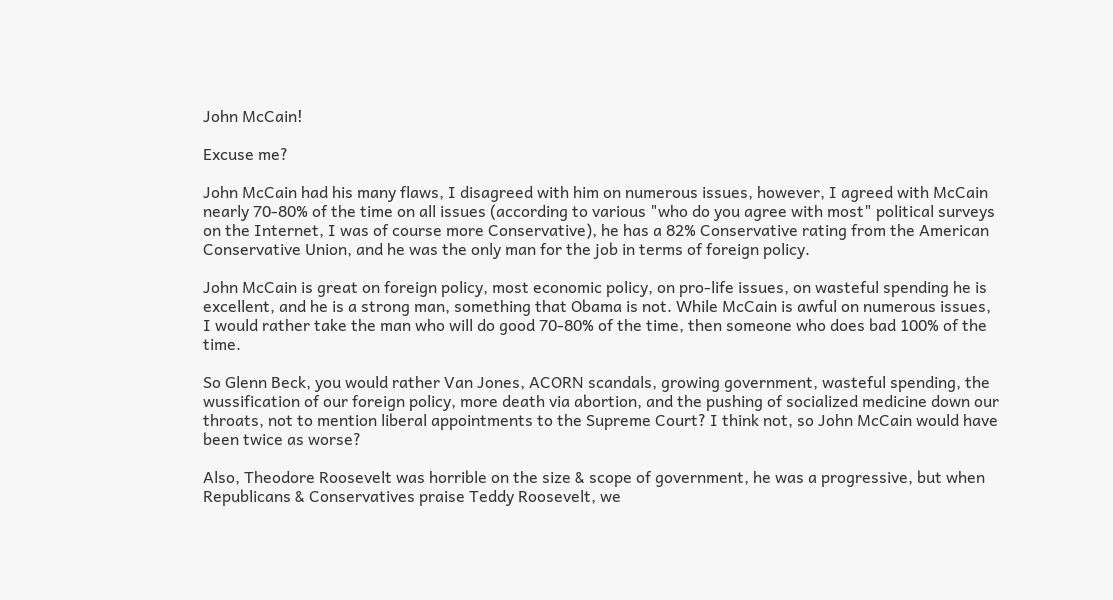John McCain!

Excuse me?

John McCain had his many flaws, I disagreed with him on numerous issues, however, I agreed with McCain nearly 70-80% of the time on all issues (according to various "who do you agree with most" political surveys on the Internet, I was of course more Conservative), he has a 82% Conservative rating from the American Conservative Union, and he was the only man for the job in terms of foreign policy.

John McCain is great on foreign policy, most economic policy, on pro-life issues, on wasteful spending he is excellent, and he is a strong man, something that Obama is not. While McCain is awful on numerous issues, I would rather take the man who will do good 70-80% of the time, then someone who does bad 100% of the time.

So Glenn Beck, you would rather Van Jones, ACORN scandals, growing government, wasteful spending, the wussification of our foreign policy, more death via abortion, and the pushing of socialized medicine down our throats, not to mention liberal appointments to the Supreme Court? I think not, so John McCain would have been twice as worse?

Also, Theodore Roosevelt was horrible on the size & scope of government, he was a progressive, but when Republicans & Conservatives praise Teddy Roosevelt, we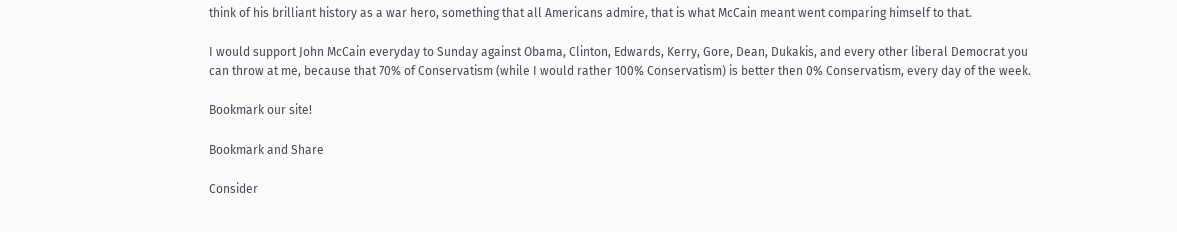think of his brilliant history as a war hero, something that all Americans admire, that is what McCain meant went comparing himself to that.

I would support John McCain everyday to Sunday against Obama, Clinton, Edwards, Kerry, Gore, Dean, Dukakis, and every other liberal Democrat you can throw at me, because that 70% of Conservatism (while I would rather 100% Conservatism) is better then 0% Conservatism, every day of the week.

Bookmark our site!

Bookmark and Share

Consider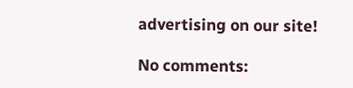advertising on our site!

No comments: